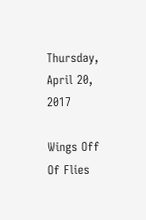Thursday, April 20, 2017

Wings Off Of Flies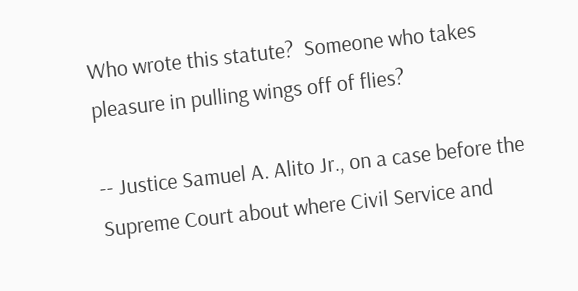Who wrote this statute?  Someone who takes pleasure in pulling wings off of flies?

-- Justice Samuel A. Alito Jr., on a case before the Supreme Court about where Civil Service and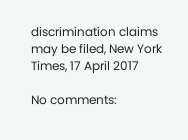discrimination claims may be filed, New York Times, 17 April 2017

No comments: